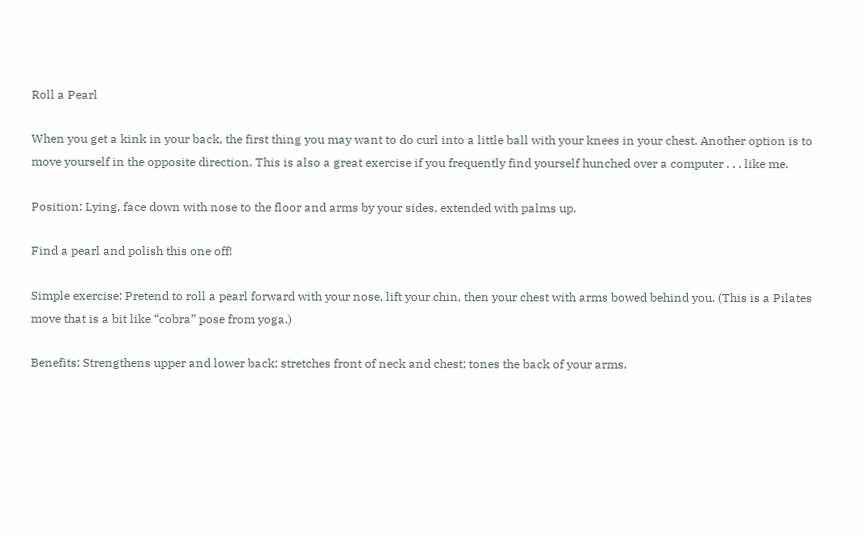Roll a Pearl

When you get a kink in your back, the first thing you may want to do curl into a little ball with your knees in your chest. Another option is to move yourself in the opposite direction. This is also a great exercise if you frequently find yourself hunched over a computer . . . like me.

Position: Lying, face down with nose to the floor and arms by your sides, extended with palms up.

Find a pearl and polish this one off!

Simple exercise: Pretend to roll a pearl forward with your nose, lift your chin, then your chest with arms bowed behind you. (This is a Pilates move that is a bit like “cobra” pose from yoga.)

Benefits: Strengthens upper and lower back; stretches front of neck and chest; tones the back of your arms.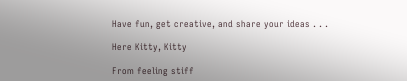Have fun, get creative, and share your ideas . . .

Here Kitty, Kitty

From feeling stiff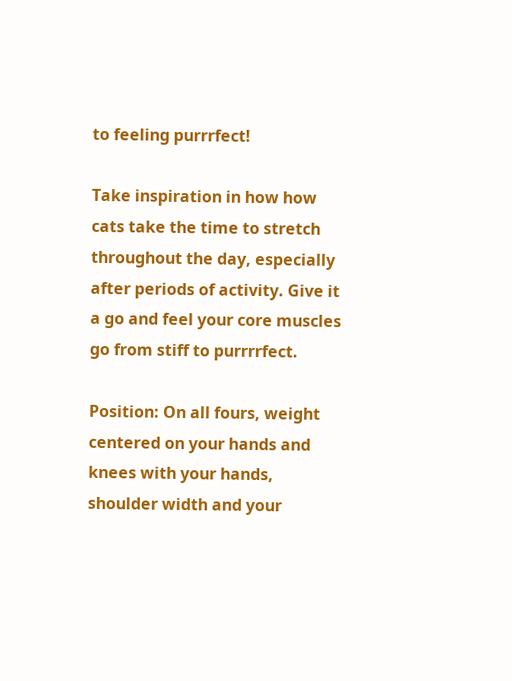to feeling purrrfect!

Take inspiration in how how cats take the time to stretch throughout the day, especially after periods of activity. Give it a go and feel your core muscles go from stiff to purrrrfect.

Position: On all fours, weight centered on your hands and knees with your hands, shoulder width and your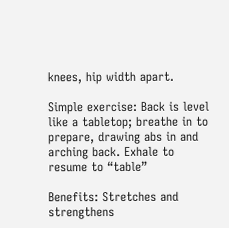knees, hip width apart.

Simple exercise: Back is level like a tabletop; breathe in to prepare, drawing abs in and arching back. Exhale to resume to “table”

Benefits: Stretches and strengthens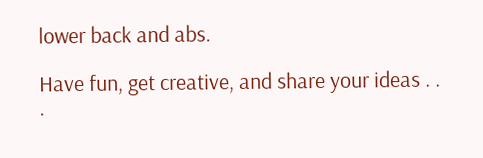lower back and abs.

Have fun, get creative, and share your ideas . . .